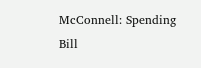McConnell: Spending Bill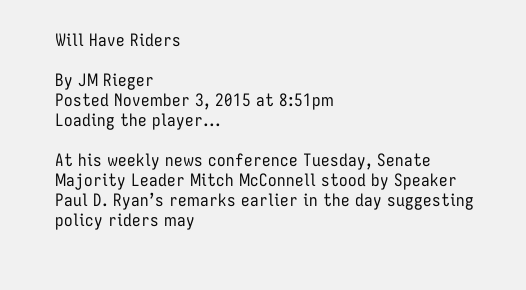Will Have Riders

By JM Rieger
Posted November 3, 2015 at 8:51pm
Loading the player...

At his weekly news conference Tuesday, Senate Majority Leader Mitch McConnell stood by Speaker Paul D. Ryan’s remarks earlier in the day suggesting policy riders may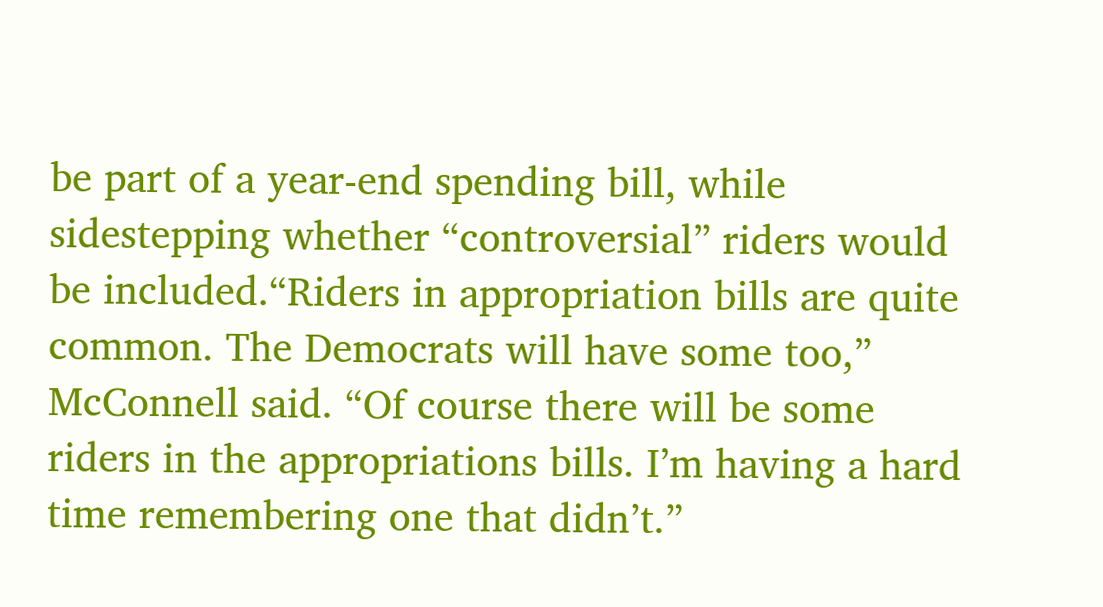be part of a year-end spending bill, while sidestepping whether “controversial” riders would be included.“Riders in appropriation bills are quite common. The Democrats will have some too,” McConnell said. “Of course there will be some riders in the appropriations bills. I’m having a hard time remembering one that didn’t.”